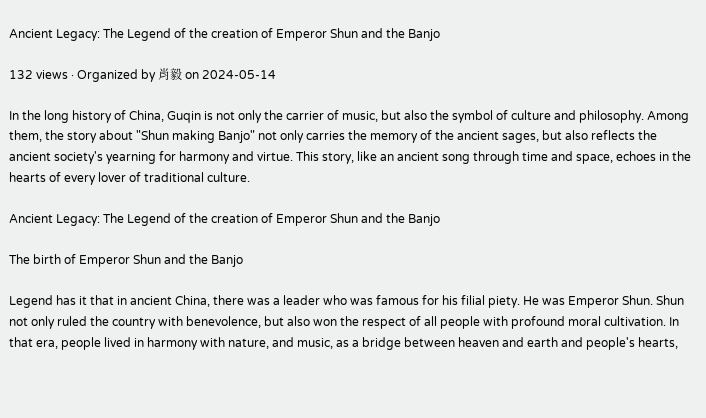Ancient Legacy: The Legend of the creation of Emperor Shun and the Banjo

132 views · Organized by 肖毅 on 2024-05-14

In the long history of China, Guqin is not only the carrier of music, but also the symbol of culture and philosophy. Among them, the story about "Shun making Banjo" not only carries the memory of the ancient sages, but also reflects the ancient society's yearning for harmony and virtue. This story, like an ancient song through time and space, echoes in the hearts of every lover of traditional culture.

Ancient Legacy: The Legend of the creation of Emperor Shun and the Banjo

The birth of Emperor Shun and the Banjo

Legend has it that in ancient China, there was a leader who was famous for his filial piety. He was Emperor Shun. Shun not only ruled the country with benevolence, but also won the respect of all people with profound moral cultivation. In that era, people lived in harmony with nature, and music, as a bridge between heaven and earth and people's hearts,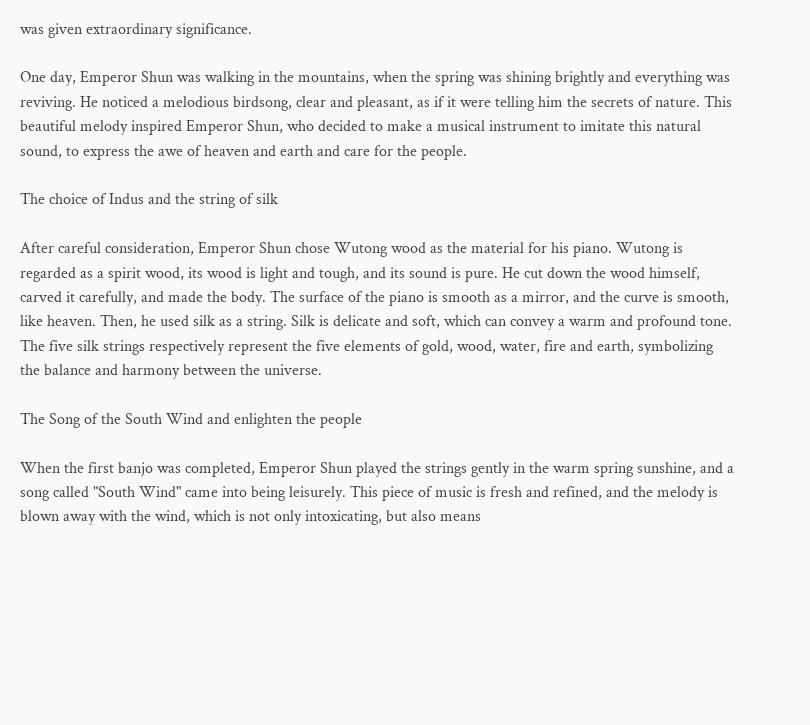was given extraordinary significance.

One day, Emperor Shun was walking in the mountains, when the spring was shining brightly and everything was reviving. He noticed a melodious birdsong, clear and pleasant, as if it were telling him the secrets of nature. This beautiful melody inspired Emperor Shun, who decided to make a musical instrument to imitate this natural sound, to express the awe of heaven and earth and care for the people.

The choice of Indus and the string of silk

After careful consideration, Emperor Shun chose Wutong wood as the material for his piano. Wutong is regarded as a spirit wood, its wood is light and tough, and its sound is pure. He cut down the wood himself, carved it carefully, and made the body. The surface of the piano is smooth as a mirror, and the curve is smooth, like heaven. Then, he used silk as a string. Silk is delicate and soft, which can convey a warm and profound tone. The five silk strings respectively represent the five elements of gold, wood, water, fire and earth, symbolizing the balance and harmony between the universe.

The Song of the South Wind and enlighten the people

When the first banjo was completed, Emperor Shun played the strings gently in the warm spring sunshine, and a song called "South Wind" came into being leisurely. This piece of music is fresh and refined, and the melody is blown away with the wind, which is not only intoxicating, but also means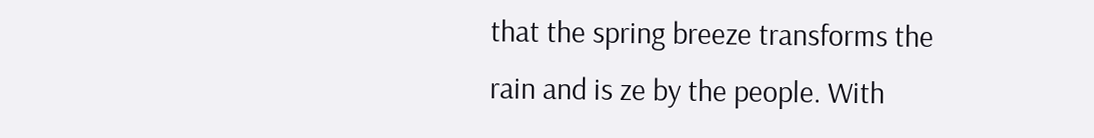that the spring breeze transforms the rain and is ze by the people. With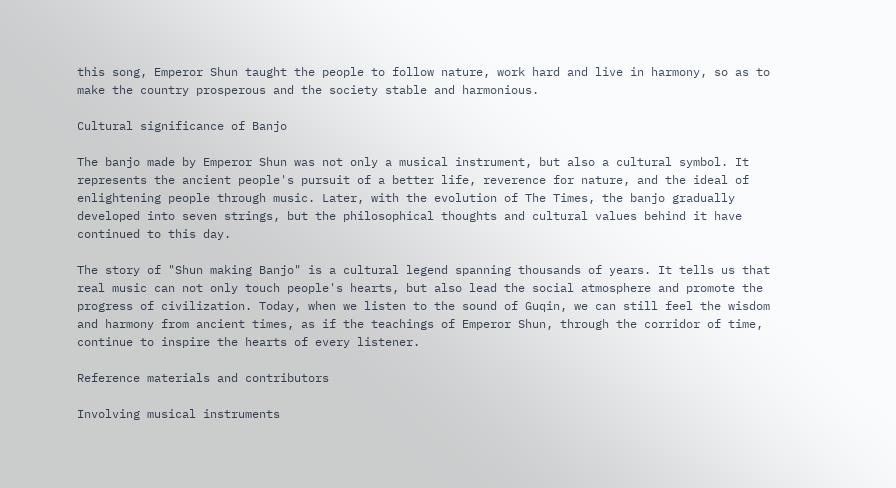this song, Emperor Shun taught the people to follow nature, work hard and live in harmony, so as to make the country prosperous and the society stable and harmonious.

Cultural significance of Banjo

The banjo made by Emperor Shun was not only a musical instrument, but also a cultural symbol. It represents the ancient people's pursuit of a better life, reverence for nature, and the ideal of enlightening people through music. Later, with the evolution of The Times, the banjo gradually developed into seven strings, but the philosophical thoughts and cultural values behind it have continued to this day.

The story of "Shun making Banjo" is a cultural legend spanning thousands of years. It tells us that real music can not only touch people's hearts, but also lead the social atmosphere and promote the progress of civilization. Today, when we listen to the sound of Guqin, we can still feel the wisdom and harmony from ancient times, as if the teachings of Emperor Shun, through the corridor of time, continue to inspire the hearts of every listener.

Reference materials and contributors

Involving musical instruments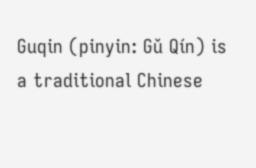Guqin (pinyin: Gǔ Qín) is a traditional Chinese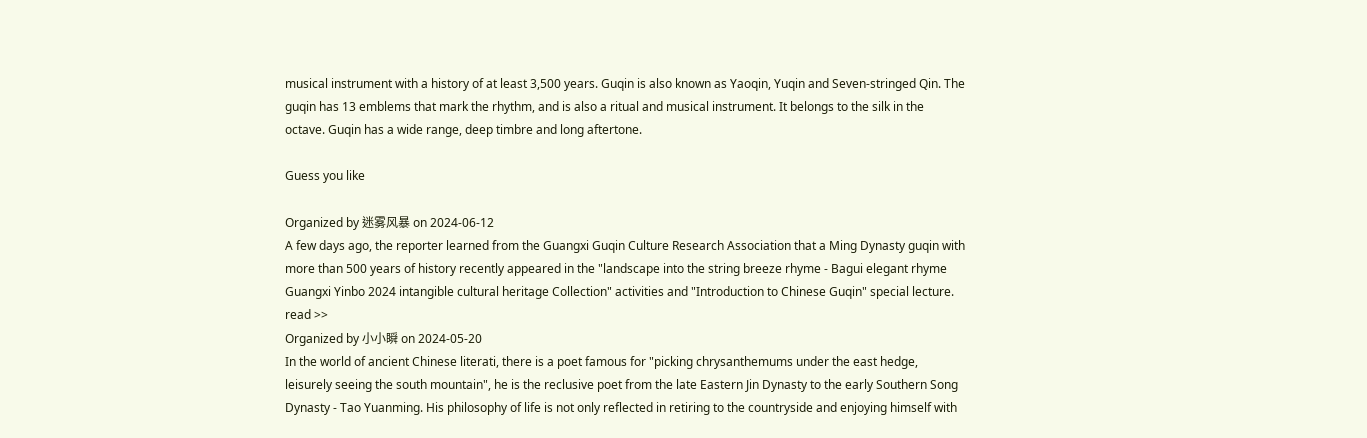musical instrument with a history of at least 3,500 years. Guqin is also known as Yaoqin, Yuqin and Seven-stringed Qin. The guqin has 13 emblems that mark the rhythm, and is also a ritual and musical instrument. It belongs to the silk in the octave. Guqin has a wide range, deep timbre and long aftertone.

Guess you like

Organized by 迷雾风暴 on 2024-06-12
A few days ago, the reporter learned from the Guangxi Guqin Culture Research Association that a Ming Dynasty guqin with more than 500 years of history recently appeared in the "landscape into the string breeze rhyme - Bagui elegant rhyme Guangxi Yinbo 2024 intangible cultural heritage Collection" activities and "Introduction to Chinese Guqin" special lecture.
read >>
Organized by 小小瞬 on 2024-05-20
In the world of ancient Chinese literati, there is a poet famous for "picking chrysanthemums under the east hedge, leisurely seeing the south mountain", he is the reclusive poet from the late Eastern Jin Dynasty to the early Southern Song Dynasty - Tao Yuanming. His philosophy of life is not only reflected in retiring to the countryside and enjoying himself with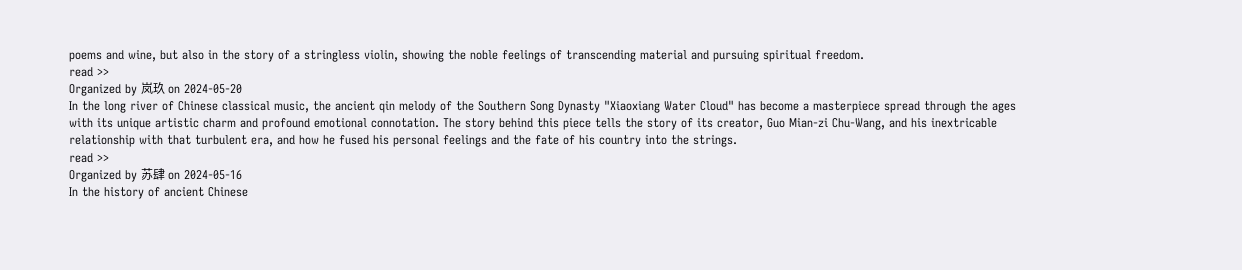poems and wine, but also in the story of a stringless violin, showing the noble feelings of transcending material and pursuing spiritual freedom.
read >>
Organized by 岚玖 on 2024-05-20
In the long river of Chinese classical music, the ancient qin melody of the Southern Song Dynasty "Xiaoxiang Water Cloud" has become a masterpiece spread through the ages with its unique artistic charm and profound emotional connotation. The story behind this piece tells the story of its creator, Guo Mian-zi Chu-Wang, and his inextricable relationship with that turbulent era, and how he fused his personal feelings and the fate of his country into the strings.
read >>
Organized by 苏肆 on 2024-05-16
In the history of ancient Chinese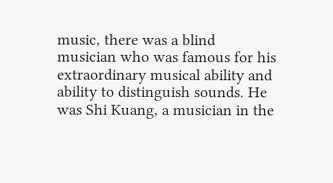music, there was a blind musician who was famous for his extraordinary musical ability and ability to distinguish sounds. He was Shi Kuang, a musician in the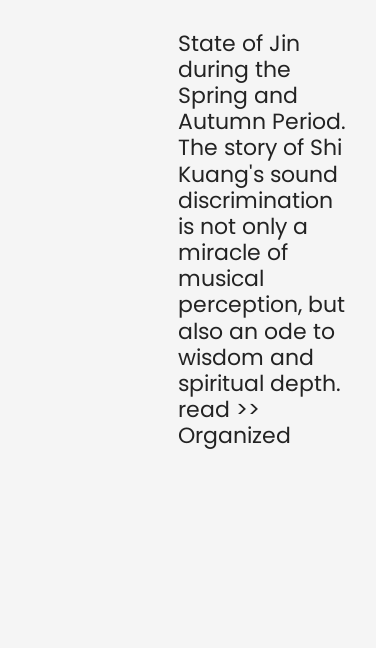State of Jin during the Spring and Autumn Period. The story of Shi Kuang's sound discrimination is not only a miracle of musical perception, but also an ode to wisdom and spiritual depth.
read >>
Organized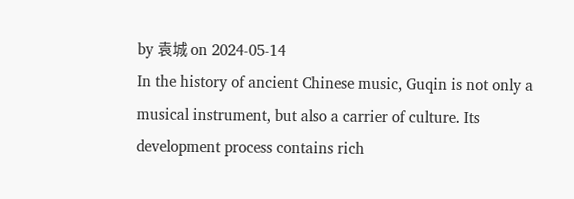by 袁城 on 2024-05-14
In the history of ancient Chinese music, Guqin is not only a musical instrument, but also a carrier of culture. Its development process contains rich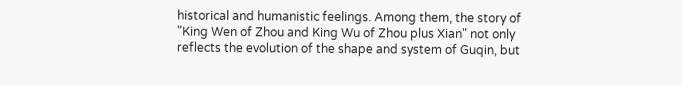historical and humanistic feelings. Among them, the story of "King Wen of Zhou and King Wu of Zhou plus Xian" not only reflects the evolution of the shape and system of Guqin, but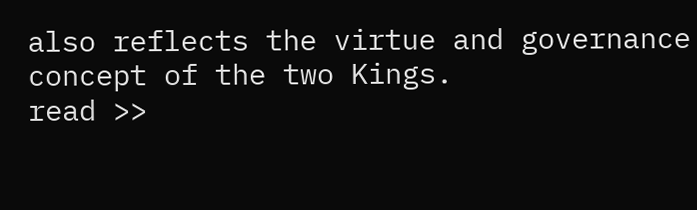also reflects the virtue and governance concept of the two Kings.
read >>